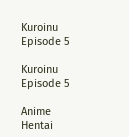Kuroinu Episode 5

Kuroinu Episode 5

Anime Hentai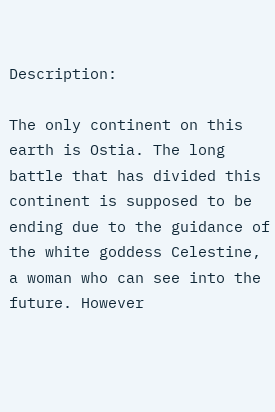Description:

The only continent on this earth is Ostia. The long battle that has divided this continent is supposed to be ending due to the guidance of the white goddess Celestine, a woman who can see into the future. However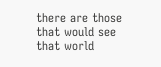there are those that would see that world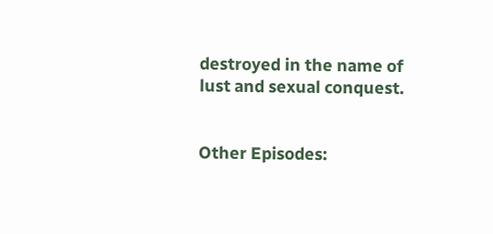destroyed in the name of lust and sexual conquest.


Other Episodes: